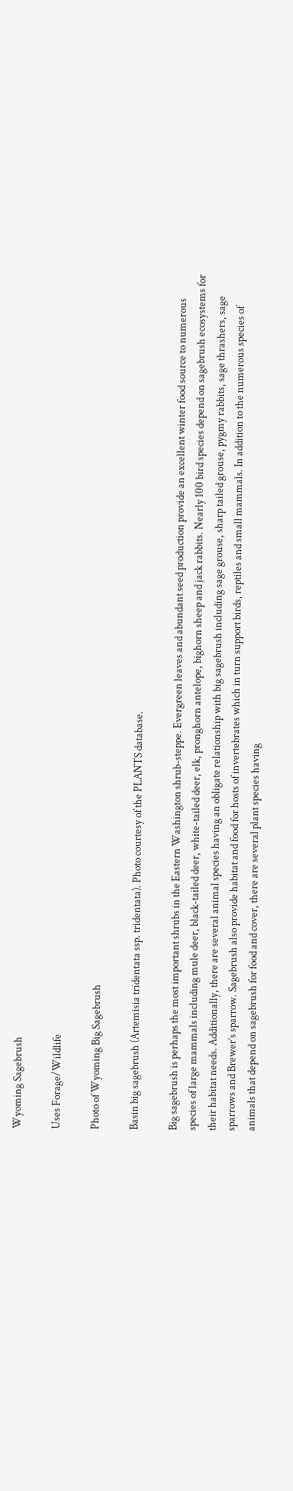Wyoming Sagebrush

Uses Forage/Wildlife

Photo of Wyoming Big Sagebrush

Basin big sagebrush (Artemisia tridentata ssp. tridentata). Photo courtesy of the PLANTS database.

Big sagebrush is perhaps the most important shrubs in the Eastern Washington shrub-steppe. Evergreen leaves and abundant seed production provide an excellent winter food source to numerous species of large mammals including mule deer, black-tailed deer, white-tailed deer, elk, pronghorn antelope, bighorn sheep and jack rabbits. Nearly 100 bird species depend on sagebrush ecosystems for their habitat needs. Additionally, there are several animal species having an obligate relationship with big sagebrush including sage grouse, sharp tailed grouse, pygmy rabbits, sage thrashers, sage sparrows and Brewer’s sparrow. Sagebrush also provide habitat and food for hosts of invertebrates which in turn support birds, reptiles and small mammals. In addition to the numerous species of animals that depend on sagebrush for food and cover, there are several plant species having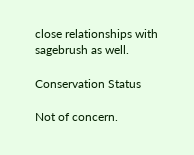close relationships with sagebrush as well.

Conservation Status

Not of concern.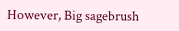However, Big sagebrush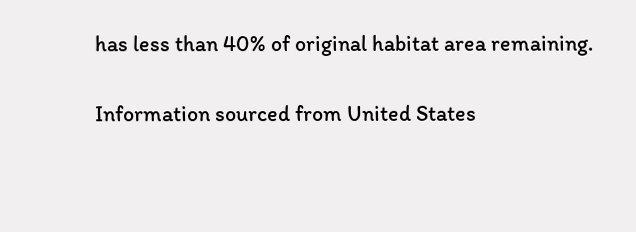has less than 40% of original habitat area remaining.

Information sourced from United States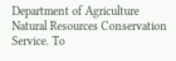Department of Agriculture Natural Resources Conservation Service. To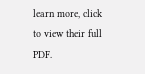learn more, click to view their full PDF.